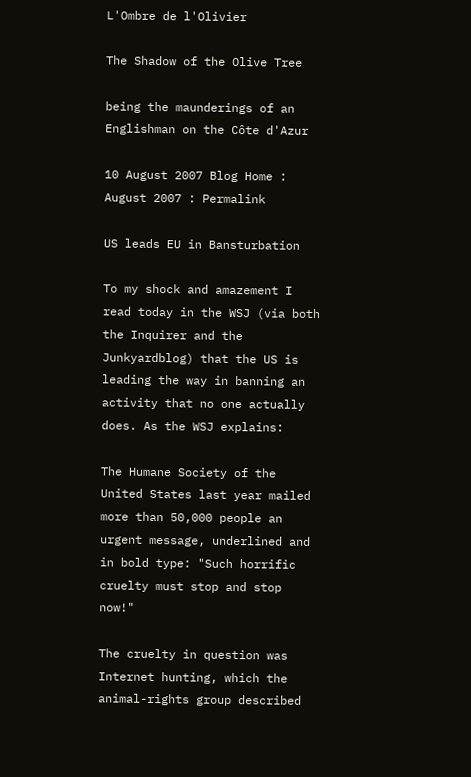L'Ombre de l'Olivier

The Shadow of the Olive Tree

being the maunderings of an Englishman on the Côte d'Azur

10 August 2007 Blog Home : August 2007 : Permalink

US leads EU in Bansturbation

To my shock and amazement I read today in the WSJ (via both the Inquirer and the Junkyardblog) that the US is leading the way in banning an activity that no one actually does. As the WSJ explains:

The Humane Society of the United States last year mailed more than 50,000 people an urgent message, underlined and in bold type: "Such horrific cruelty must stop and stop now!"

The cruelty in question was Internet hunting, which the animal-rights group described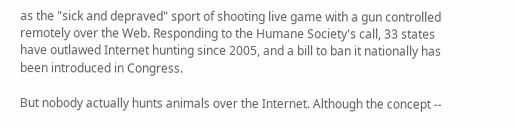as the "sick and depraved" sport of shooting live game with a gun controlled remotely over the Web. Responding to the Humane Society's call, 33 states have outlawed Internet hunting since 2005, and a bill to ban it nationally has been introduced in Congress.

But nobody actually hunts animals over the Internet. Although the concept --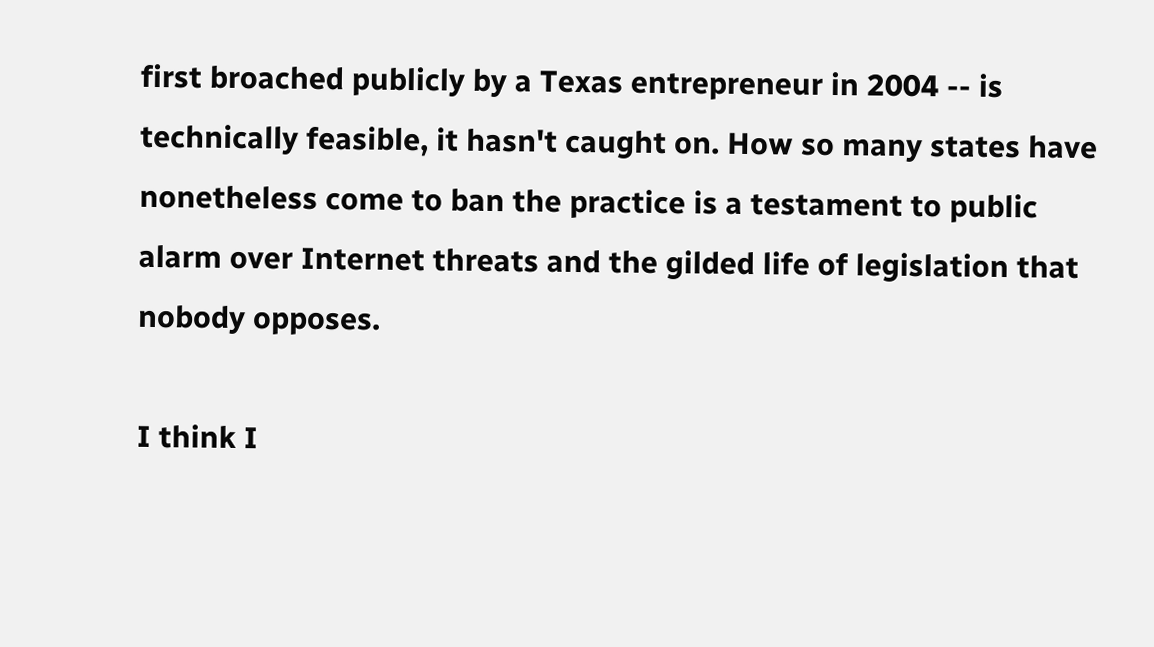first broached publicly by a Texas entrepreneur in 2004 -- is technically feasible, it hasn't caught on. How so many states have nonetheless come to ban the practice is a testament to public alarm over Internet threats and the gilded life of legislation that nobody opposes.

I think I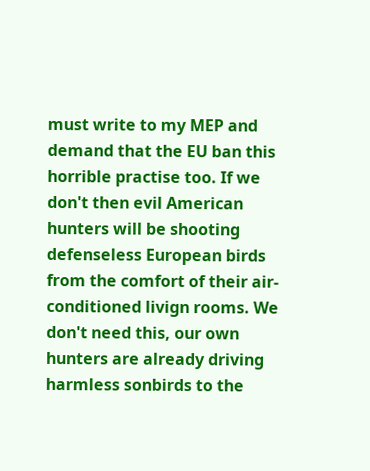must write to my MEP and demand that the EU ban this horrible practise too. If we don't then evil American hunters will be shooting defenseless European birds from the comfort of their air-conditioned livign rooms. We don't need this, our own hunters are already driving harmless sonbirds to the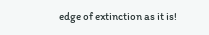edge of extinction as it is!